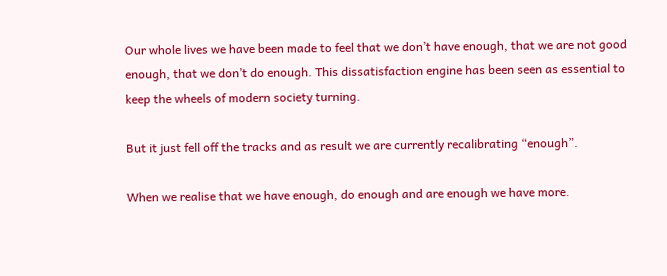Our whole lives we have been made to feel that we don’t have enough, that we are not good enough, that we don’t do enough. This dissatisfaction engine has been seen as essential to keep the wheels of modern society turning.

But it just fell off the tracks and as result we are currently recalibrating “enough”.

When we realise that we have enough, do enough and are enough we have more.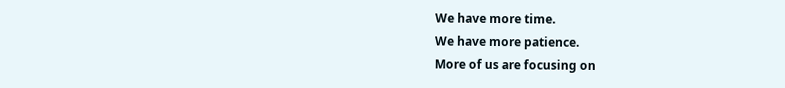We have more time.
We have more patience.
More of us are focusing on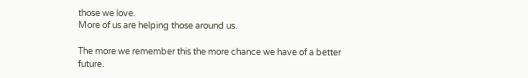those we love.
More of us are helping those around us.

The more we remember this the more chance we have of a better future.